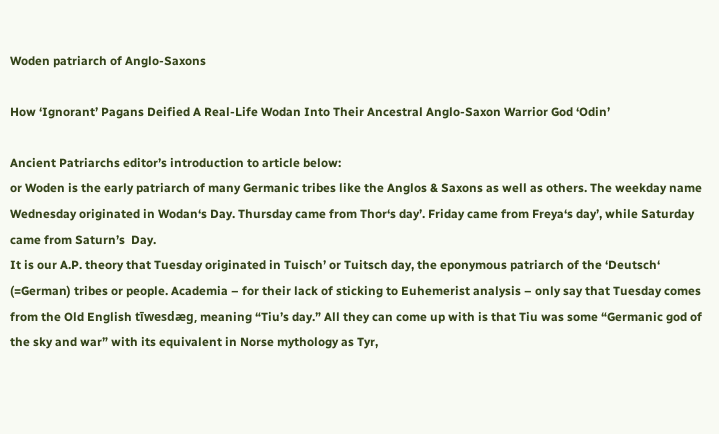Woden patriarch of Anglo-Saxons

How ‘Ignorant’ Pagans Deified A Real-Life Wodan Into Their Ancestral Anglo-Saxon Warrior God ‘Odin’

Ancient Patriarchs editor’s introduction to article below:
or Woden is the early patriarch of many Germanic tribes like the Anglos & Saxons as well as others. The weekday name Wednesday originated in Wodan‘s Day. Thursday came from Thor‘s day’. Friday came from Freya‘s day’, while Saturday came from Saturn’s  Day.
It is our A.P. theory that Tuesday originated in Tuisch’ or Tuitsch day, the eponymous patriarch of the ‘Deutsch‘ (=German) tribes or people. Academia – for their lack of sticking to Euhemerist analysis – only say that Tuesday comes from the Old English tīwesdæg, meaning “Tiu’s day.” All they can come up with is that Tiu was some “Germanic god of the sky and war” with its equivalent in Norse mythology as Tyr,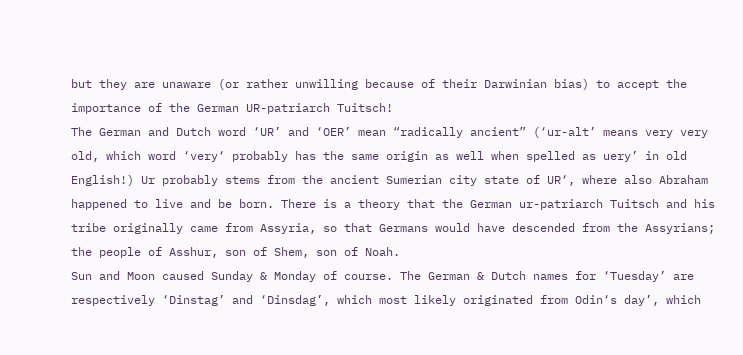but they are unaware (or rather unwilling because of their Darwinian bias) to accept the importance of the German UR-patriarch Tuitsch!
The German and Dutch word ‘UR’ and ‘OER’ mean “radically ancient” (‘ur-alt’ means very very old, which word ‘very‘ probably has the same origin as well when spelled as uery’ in old English!) Ur probably stems from the ancient Sumerian city state of UR‘, where also Abraham happened to live and be born. There is a theory that the German ur-patriarch Tuitsch and his tribe originally came from Assyria, so that Germans would have descended from the Assyrians; the people of Asshur, son of Shem, son of Noah.
Sun and Moon caused Sunday & Monday of course. The German & Dutch names for ‘Tuesday’ are respectively ‘Dinstag’ and ‘Dinsdag’, which most likely originated from Odin‘s day’, which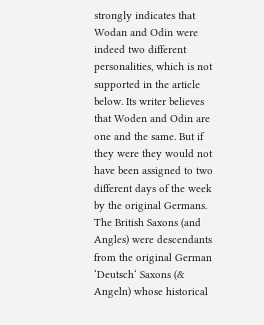strongly indicates that Wodan and Odin were indeed two different personalities, which is not supported in the article below. Its writer believes that Woden and Odin are one and the same. But if they were they would not have been assigned to two different days of the week by the original Germans.
The British Saxons (and Angles) were descendants from the original German ‘Deutsch‘ Saxons (& Angeln) whose historical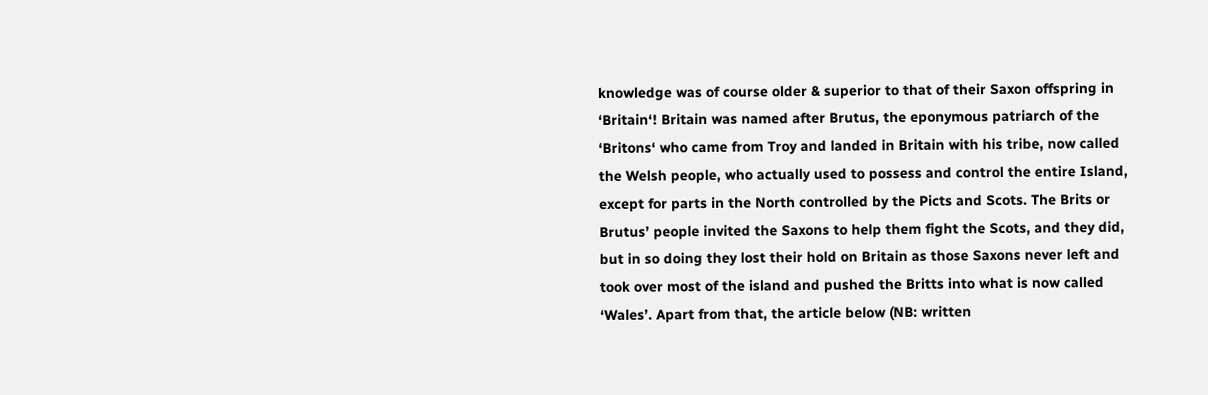knowledge was of course older & superior to that of their Saxon offspring in ‘Britain‘! Britain was named after Brutus, the eponymous patriarch of the ‘Britons‘ who came from Troy and landed in Britain with his tribe, now called the Welsh people, who actually used to possess and control the entire Island, except for parts in the North controlled by the Picts and Scots. The Brits or Brutus’ people invited the Saxons to help them fight the Scots, and they did, but in so doing they lost their hold on Britain as those Saxons never left and took over most of the island and pushed the Britts into what is now called ‘Wales’. Apart from that, the article below (NB: written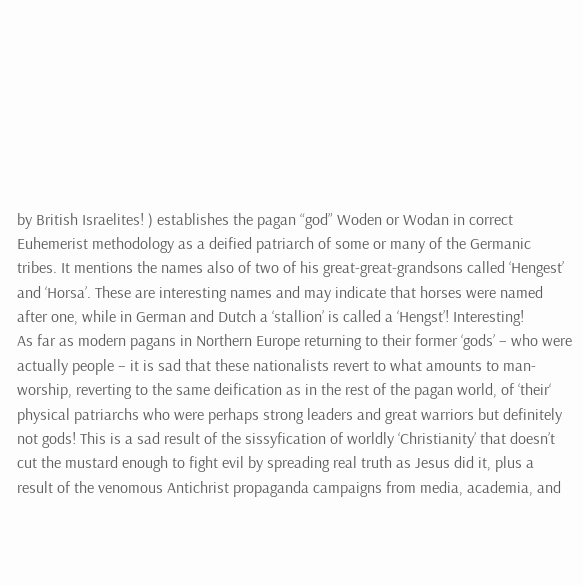by British Israelites! ) establishes the pagan “god” Woden or Wodan in correct Euhemerist methodology as a deified patriarch of some or many of the Germanic tribes. It mentions the names also of two of his great-great-grandsons called ‘Hengest’ and ‘Horsa’. These are interesting names and may indicate that horses were named after one, while in German and Dutch a ‘stallion’ is called a ‘Hengst’! Interesting!
As far as modern pagans in Northern Europe returning to their former ‘gods’ – who were actually people – it is sad that these nationalists revert to what amounts to man-worship, reverting to the same deification as in the rest of the pagan world, of ‘their‘ physical patriarchs who were perhaps strong leaders and great warriors but definitely not gods! This is a sad result of the sissyfication of worldly ‘Christianity’ that doesn’t cut the mustard enough to fight evil by spreading real truth as Jesus did it, plus a result of the venomous Antichrist propaganda campaigns from media, academia, and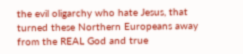the evil oligarchy who hate Jesus, that turned these Northern Europeans away from the REAL God and true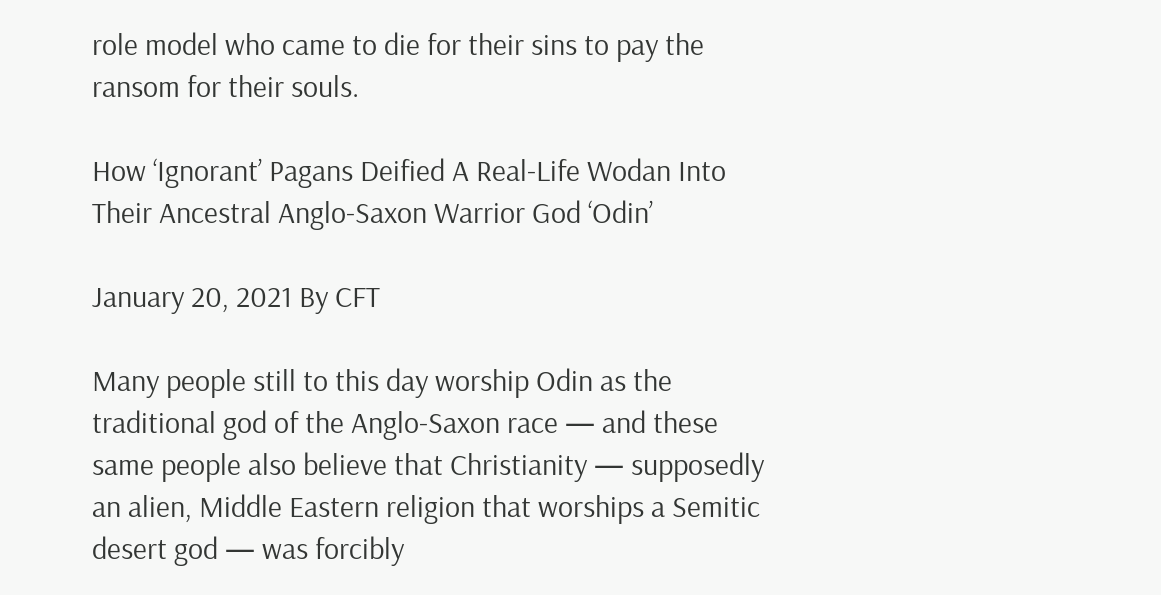role model who came to die for their sins to pay the ransom for their souls.

How ‘Ignorant’ Pagans Deified A Real-Life Wodan Into Their Ancestral Anglo-Saxon Warrior God ‘Odin’

January 20, 2021 By CFT

Many people still to this day worship Odin as the traditional god of the Anglo-Saxon race — and these same people also believe that Christianity — supposedly an alien, Middle Eastern religion that worships a Semitic desert god — was forcibly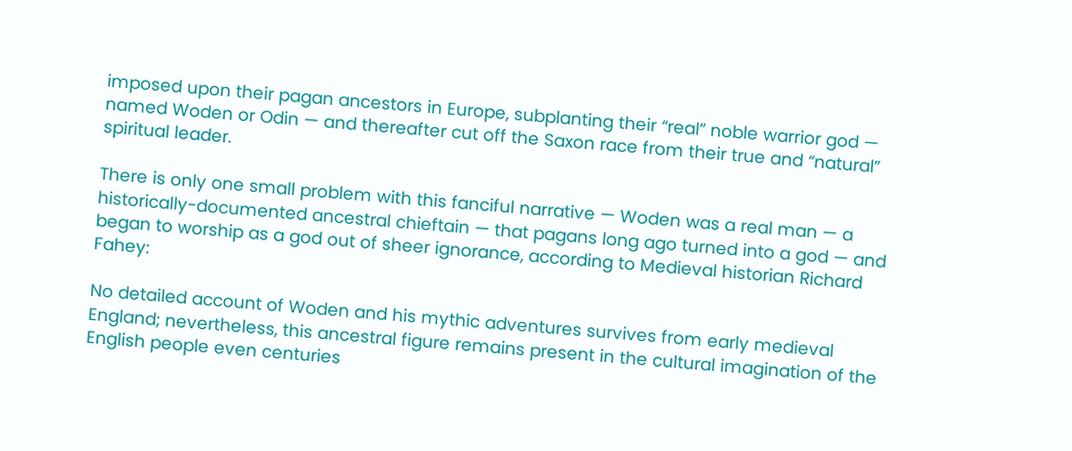imposed upon their pagan ancestors in Europe, subplanting their “real” noble warrior god — named Woden or Odin — and thereafter cut off the Saxon race from their true and “natural” spiritual leader.

There is only one small problem with this fanciful narrative — Woden was a real man — a historically-documented ancestral chieftain — that pagans long ago turned into a god — and began to worship as a god out of sheer ignorance, according to Medieval historian Richard Fahey:

No detailed account of Woden and his mythic adventures survives from early medieval England; nevertheless, this ancestral figure remains present in the cultural imagination of the English people even centuries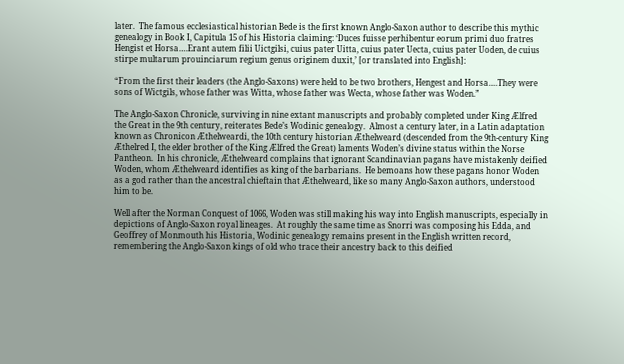later.  The famous ecclesiastical historian Bede is the first known Anglo-Saxon author to describe this mythic genealogy in Book I, Capitula 15 of his Historia claiming: ‘Duces fuisse perhibentur eorum primi duo fratres Hengist et Horsa….Erant autem filii Uictgilsi, cuius pater Uitta, cuius pater Uecta, cuius pater Uoden, de cuius stirpe multarum prouinciarum regium genus originem duxit,’ [or translated into English]:

“From the first their leaders (the Anglo-Saxons) were held to be two brothers, Hengest and Horsa….They were sons of Wictgils, whose father was Witta, whose father was Wecta, whose father was Woden.”

The Anglo-Saxon Chronicle, surviving in nine extant manuscripts and probably completed under King Ælfred the Great in the 9th century, reiterates Bede’s Wodinic genealogy.  Almost a century later, in a Latin adaptation known as Chronicon Æthelweardi, the 10th century historian Æthelweard (descended from the 9th-century King Æthelred I, the elder brother of the King Ælfred the Great) laments Woden’s divine status within the Norse Pantheon.  In his chronicle, Æthelweard complains that ignorant Scandinavian pagans have mistakenly deified Woden, whom Æthelweard identifies as king of the barbarians.  He bemoans how these pagans honor Woden as a god rather than the ancestral chieftain that Æthelweard, like so many Anglo-Saxon authors, understood him to be.

Well after the Norman Conquest of 1066, Woden was still making his way into English manuscripts, especially in depictions of Anglo-Saxon royal lineages.  At roughly the same time as Snorri was composing his Edda, and Geoffrey of Monmouth his Historia, Wodinic genealogy remains present in the English written record, remembering the Anglo-Saxon kings of old who trace their ancestry back to this deified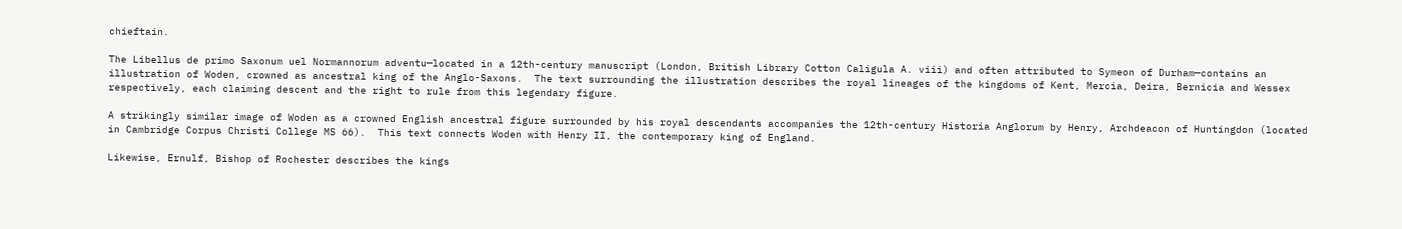chieftain.

The Libellus de primo Saxonum uel Normannorum adventu—located in a 12th-century manuscript (London, British Library Cotton Caligula A. viii) and often attributed to Symeon of Durham—contains an illustration of Woden, crowned as ancestral king of the Anglo-Saxons.  The text surrounding the illustration describes the royal lineages of the kingdoms of Kent, Mercia, Deira, Bernicia and Wessex respectively, each claiming descent and the right to rule from this legendary figure.

A strikingly similar image of Woden as a crowned English ancestral figure surrounded by his royal descendants accompanies the 12th-century Historia Anglorum by Henry, Archdeacon of Huntingdon (located in Cambridge Corpus Christi College MS 66).  This text connects Woden with Henry II, the contemporary king of England.

Likewise, Ernulf, Bishop of Rochester describes the kings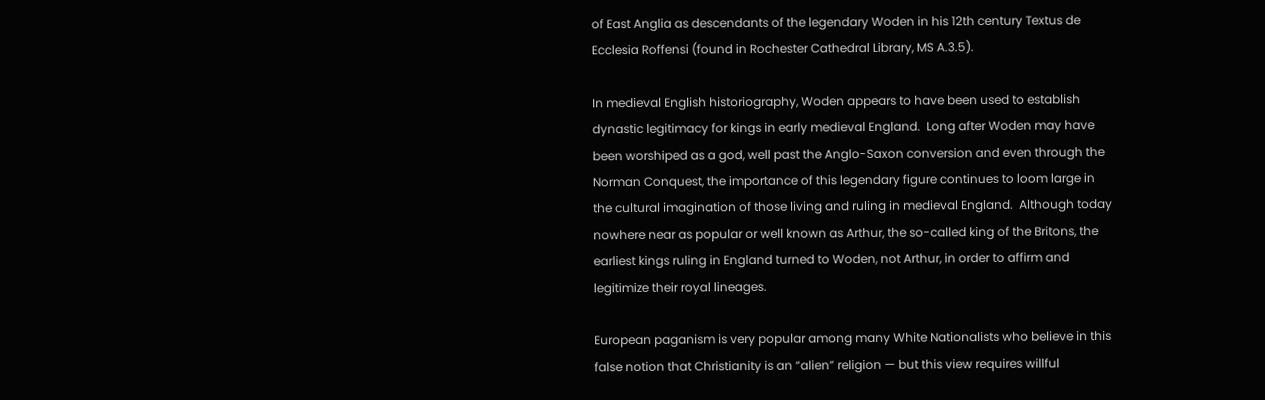of East Anglia as descendants of the legendary Woden in his 12th century Textus de Ecclesia Roffensi (found in Rochester Cathedral Library, MS A.3.5).

In medieval English historiography, Woden appears to have been used to establish dynastic legitimacy for kings in early medieval England.  Long after Woden may have been worshiped as a god, well past the Anglo-Saxon conversion and even through the Norman Conquest, the importance of this legendary figure continues to loom large in the cultural imagination of those living and ruling in medieval England.  Although today nowhere near as popular or well known as Arthur, the so-called king of the Britons, the earliest kings ruling in England turned to Woden, not Arthur, in order to affirm and legitimize their royal lineages.

European paganism is very popular among many White Nationalists who believe in this false notion that Christianity is an “alien” religion — but this view requires willful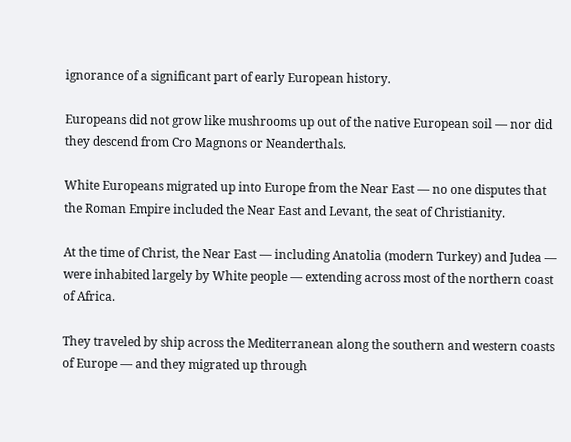ignorance of a significant part of early European history.

Europeans did not grow like mushrooms up out of the native European soil — nor did they descend from Cro Magnons or Neanderthals.

White Europeans migrated up into Europe from the Near East — no one disputes that the Roman Empire included the Near East and Levant, the seat of Christianity.

At the time of Christ, the Near East — including Anatolia (modern Turkey) and Judea — were inhabited largely by White people — extending across most of the northern coast of Africa.

They traveled by ship across the Mediterranean along the southern and western coasts of Europe — and they migrated up through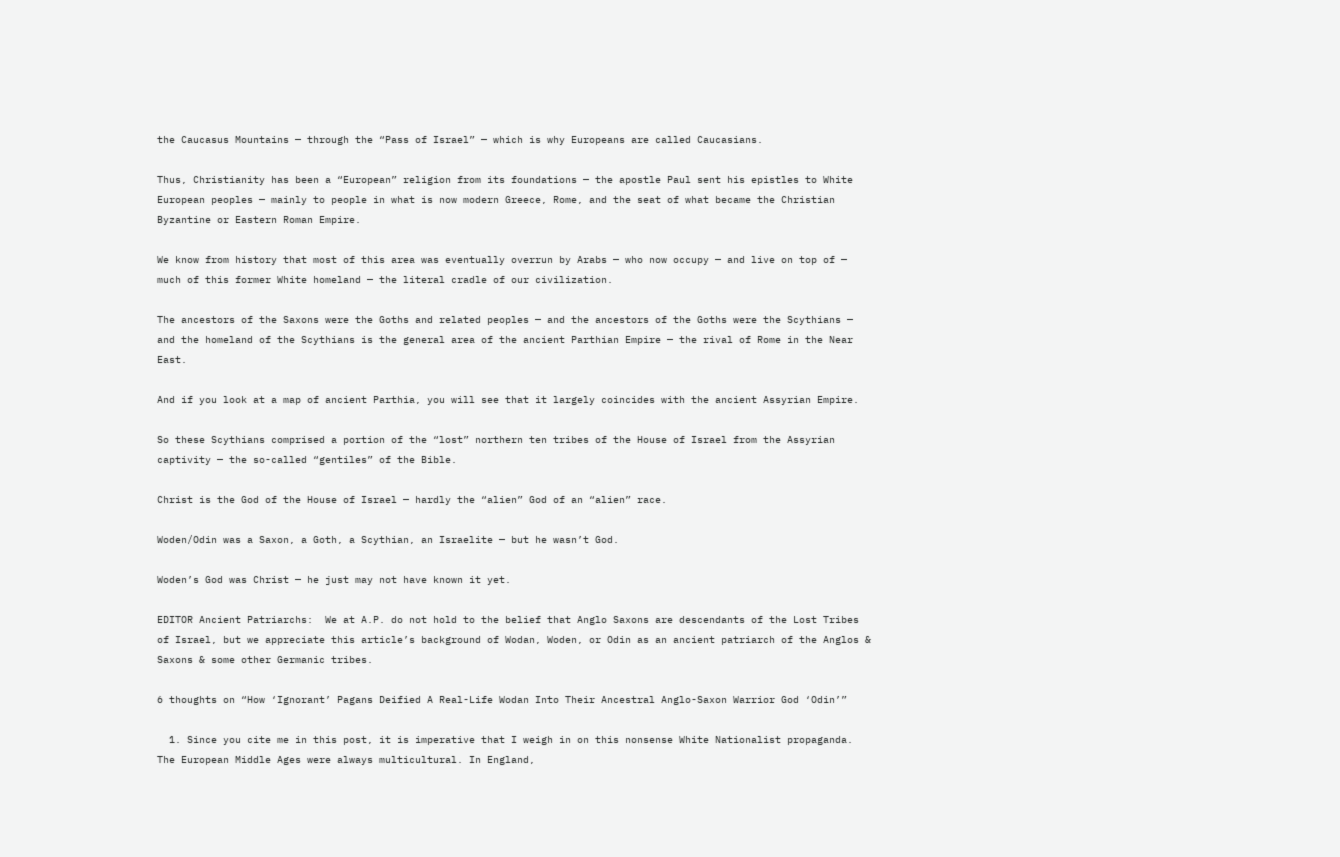the Caucasus Mountains — through the “Pass of Israel” — which is why Europeans are called Caucasians.

Thus, Christianity has been a “European” religion from its foundations — the apostle Paul sent his epistles to White European peoples — mainly to people in what is now modern Greece, Rome, and the seat of what became the Christian  Byzantine or Eastern Roman Empire.

We know from history that most of this area was eventually overrun by Arabs — who now occupy — and live on top of — much of this former White homeland — the literal cradle of our civilization.

The ancestors of the Saxons were the Goths and related peoples — and the ancestors of the Goths were the Scythians — and the homeland of the Scythians is the general area of the ancient Parthian Empire — the rival of Rome in the Near East.

And if you look at a map of ancient Parthia, you will see that it largely coincides with the ancient Assyrian Empire.

So these Scythians comprised a portion of the “lost” northern ten tribes of the House of Israel from the Assyrian captivity — the so-called “gentiles” of the Bible.

Christ is the God of the House of Israel — hardly the “alien” God of an “alien” race.

Woden/Odin was a Saxon, a Goth, a Scythian, an Israelite — but he wasn’t God.

Woden’s God was Christ — he just may not have known it yet.

EDITOR Ancient Patriarchs:  We at A.P. do not hold to the belief that Anglo Saxons are descendants of the Lost Tribes of Israel, but we appreciate this article’s background of Wodan, Woden, or Odin as an ancient patriarch of the Anglos & Saxons & some other Germanic tribes.

6 thoughts on “How ‘Ignorant’ Pagans Deified A Real-Life Wodan Into Their Ancestral Anglo-Saxon Warrior God ‘Odin’”

  1. Since you cite me in this post, it is imperative that I weigh in on this nonsense White Nationalist propaganda. The European Middle Ages were always multicultural. In England,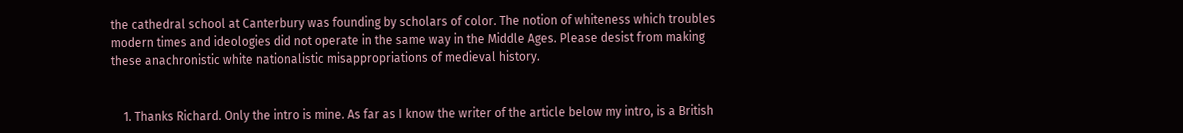the cathedral school at Canterbury was founding by scholars of color. The notion of whiteness which troubles modern times and ideologies did not operate in the same way in the Middle Ages. Please desist from making these anachronistic white nationalistic misappropriations of medieval history.


    1. Thanks Richard. Only the intro is mine. As far as I know the writer of the article below my intro, is a British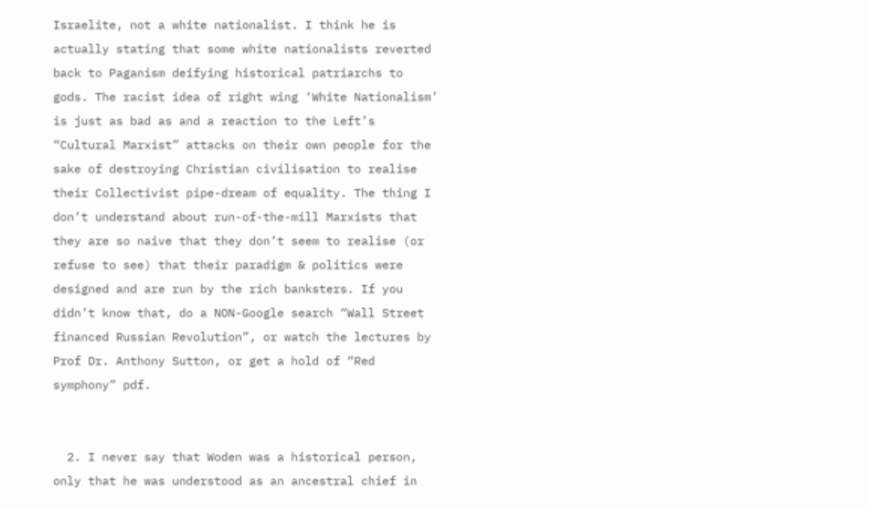Israelite, not a white nationalist. I think he is actually stating that some white nationalists reverted back to Paganism deifying historical patriarchs to gods. The racist idea of right wing ‘White Nationalism’ is just as bad as and a reaction to the Left’s “Cultural Marxist” attacks on their own people for the sake of destroying Christian civilisation to realise their Collectivist pipe-dream of equality. The thing I don’t understand about run-of-the-mill Marxists that they are so naive that they don’t seem to realise (or refuse to see) that their paradigm & politics were designed and are run by the rich banksters. If you didn’t know that, do a NON-Google search “Wall Street financed Russian Revolution”, or watch the lectures by Prof Dr. Anthony Sutton, or get a hold of “Red symphony” pdf.


  2. I never say that Woden was a historical person, only that he was understood as an ancestral chief in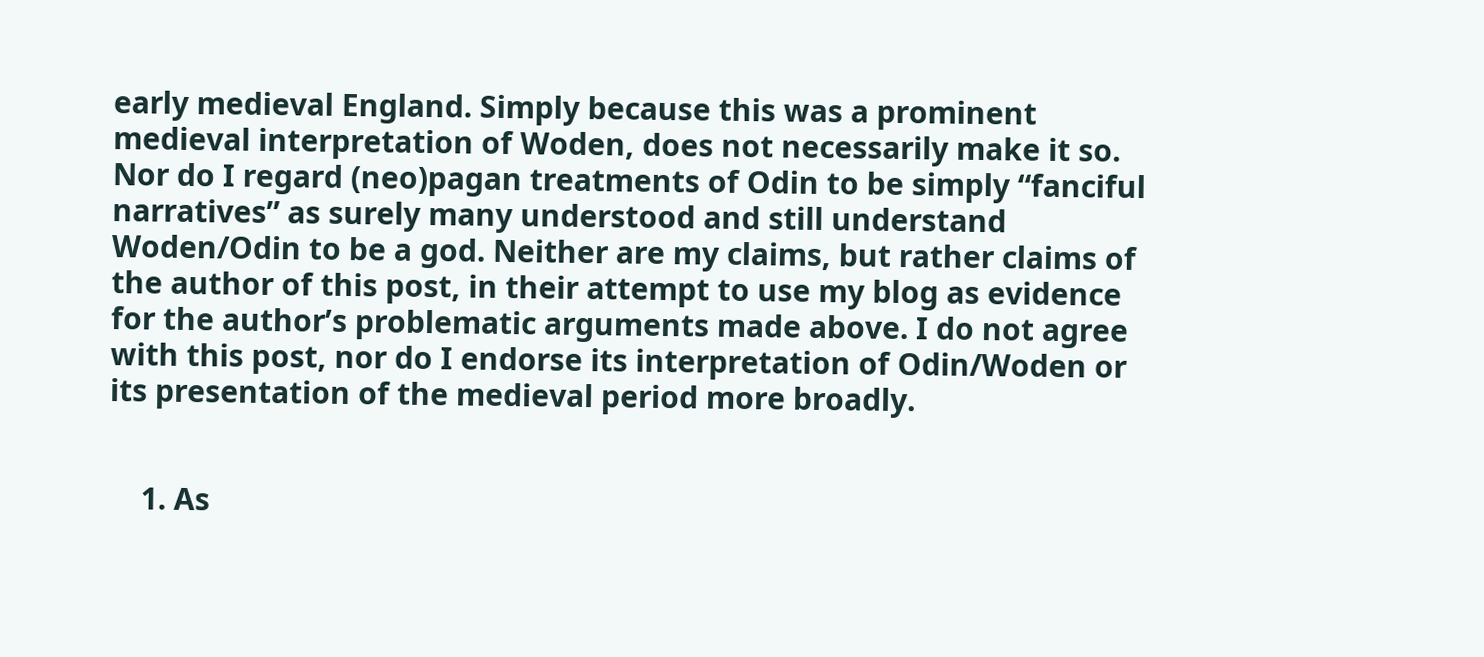early medieval England. Simply because this was a prominent medieval interpretation of Woden, does not necessarily make it so. Nor do I regard (neo)pagan treatments of Odin to be simply “fanciful narratives” as surely many understood and still understand Woden/Odin to be a god. Neither are my claims, but rather claims of the author of this post, in their attempt to use my blog as evidence for the author’s problematic arguments made above. I do not agree with this post, nor do I endorse its interpretation of Odin/Woden or its presentation of the medieval period more broadly.


    1. As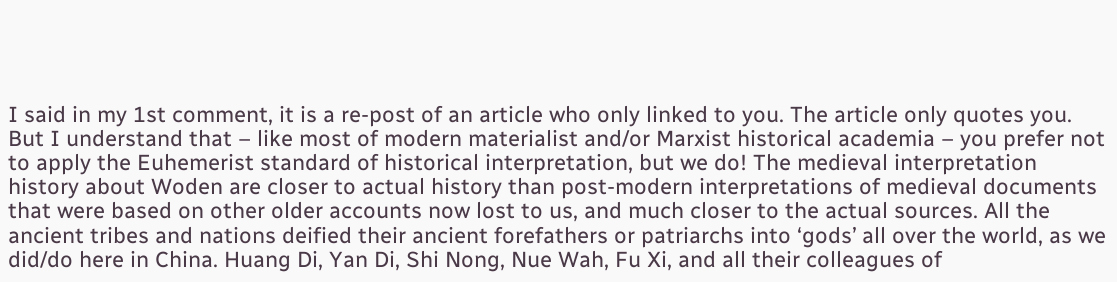I said in my 1st comment, it is a re-post of an article who only linked to you. The article only quotes you. But I understand that – like most of modern materialist and/or Marxist historical academia – you prefer not to apply the Euhemerist standard of historical interpretation, but we do! The medieval interpretation history about Woden are closer to actual history than post-modern interpretations of medieval documents that were based on other older accounts now lost to us, and much closer to the actual sources. All the ancient tribes and nations deified their ancient forefathers or patriarchs into ‘gods’ all over the world, as we did/do here in China. Huang Di, Yan Di, Shi Nong, Nue Wah, Fu Xi, and all their colleagues of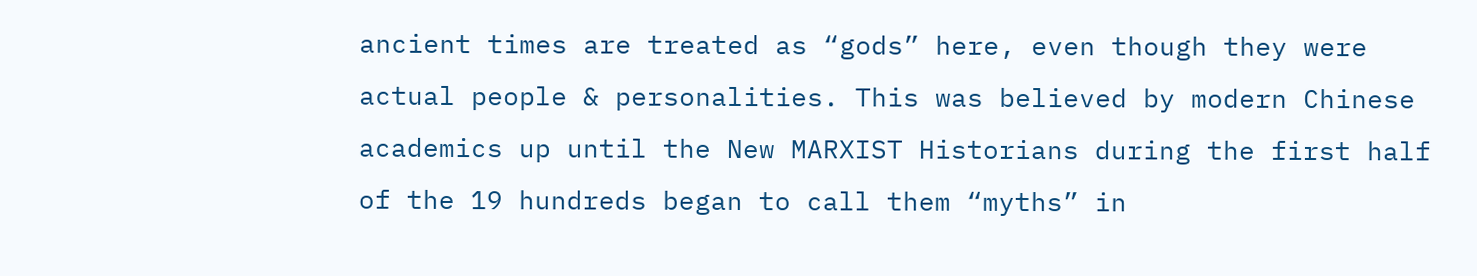ancient times are treated as “gods” here, even though they were actual people & personalities. This was believed by modern Chinese academics up until the New MARXIST Historians during the first half of the 19 hundreds began to call them “myths” in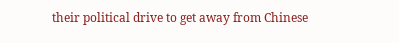their political drive to get away from Chinese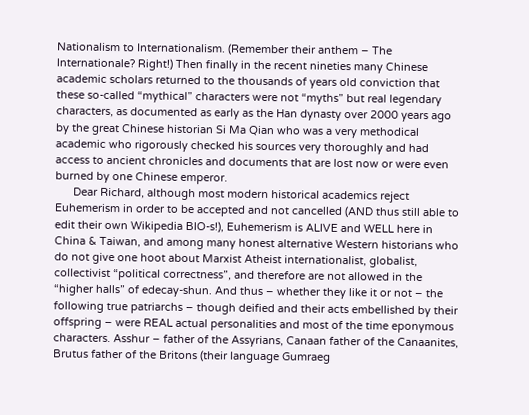Nationalism to Internationalism. (Remember their anthem – The Internationale? Right!) Then finally in the recent nineties many Chinese academic scholars returned to the thousands of years old conviction that these so-called “mythical” characters were not “myths” but real legendary characters, as documented as early as the Han dynasty over 2000 years ago by the great Chinese historian Si Ma Qian who was a very methodical academic who rigorously checked his sources very thoroughly and had access to ancient chronicles and documents that are lost now or were even burned by one Chinese emperor.
      Dear Richard, although most modern historical academics reject Euhemerism in order to be accepted and not cancelled (AND thus still able to edit their own Wikipedia BIO-s!), Euhemerism is ALIVE and WELL here in China & Taiwan, and among many honest alternative Western historians who do not give one hoot about Marxist Atheist internationalist, globalist, collectivist “political correctness”, and therefore are not allowed in the “higher halls” of edecay-shun. And thus – whether they like it or not – the following true patriarchs – though deified and their acts embellished by their offspring – were REAL actual personalities and most of the time eponymous characters. Asshur – father of the Assyrians, Canaan father of the Canaanites, Brutus father of the Britons (their language Gumraeg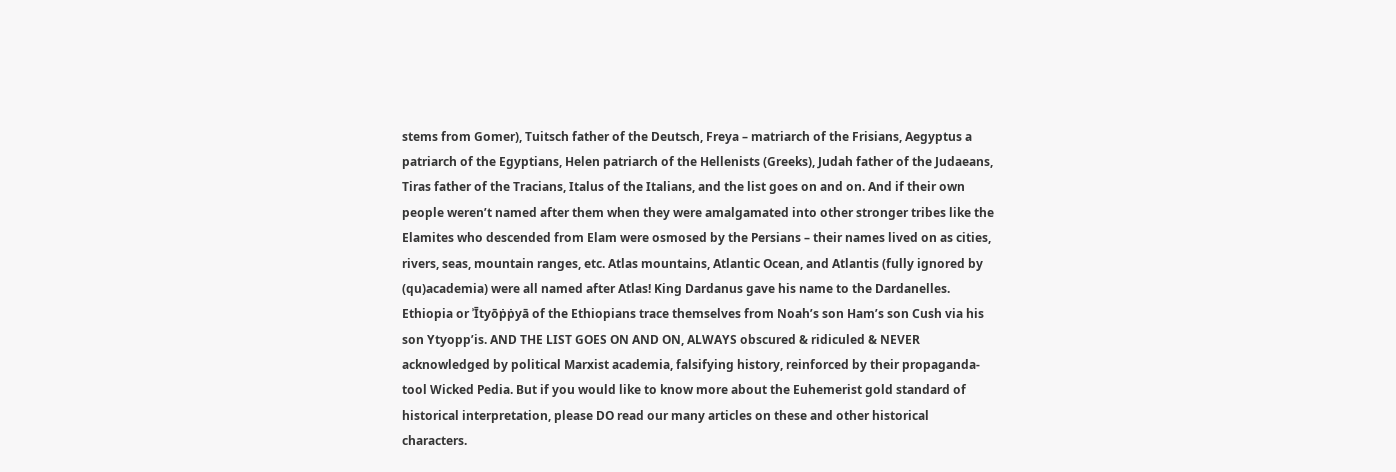stems from Gomer), Tuitsch father of the Deutsch, Freya – matriarch of the Frisians, Aegyptus a patriarch of the Egyptians, Helen patriarch of the Hellenists (Greeks), Judah father of the Judaeans, Tiras father of the Tracians, Italus of the Italians, and the list goes on and on. And if their own people weren’t named after them when they were amalgamated into other stronger tribes like the Elamites who descended from Elam were osmosed by the Persians – their names lived on as cities, rivers, seas, mountain ranges, etc. Atlas mountains, Atlantic Ocean, and Atlantis (fully ignored by (qu)academia) were all named after Atlas! King Dardanus gave his name to the Dardanelles. Ethiopia or ʾĪtyōṗṗyā of the Ethiopians trace themselves from Noah’s son Ham’s son Cush via his son Ytyopp’is. AND THE LIST GOES ON AND ON, ALWAYS obscured & ridiculed & NEVER acknowledged by political Marxist academia, falsifying history, reinforced by their propaganda-tool Wicked Pedia. But if you would like to know more about the Euhemerist gold standard of historical interpretation, please DO read our many articles on these and other historical characters.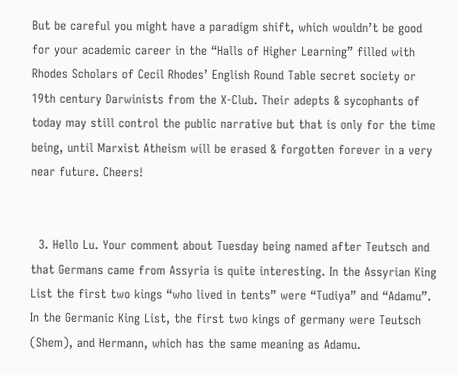But be careful you might have a paradigm shift, which wouldn’t be good for your academic career in the “Halls of Higher Learning” filled with Rhodes Scholars of Cecil Rhodes’ English Round Table secret society or 19th century Darwinists from the X-Club. Their adepts & sycophants of today may still control the public narrative but that is only for the time being, until Marxist Atheism will be erased & forgotten forever in a very near future. Cheers!


  3. Hello Lu. Your comment about Tuesday being named after Teutsch and that Germans came from Assyria is quite interesting. In the Assyrian King List the first two kings “who lived in tents” were “Tudiya” and “Adamu”. In the Germanic King List, the first two kings of germany were Teutsch (Shem), and Hermann, which has the same meaning as Adamu.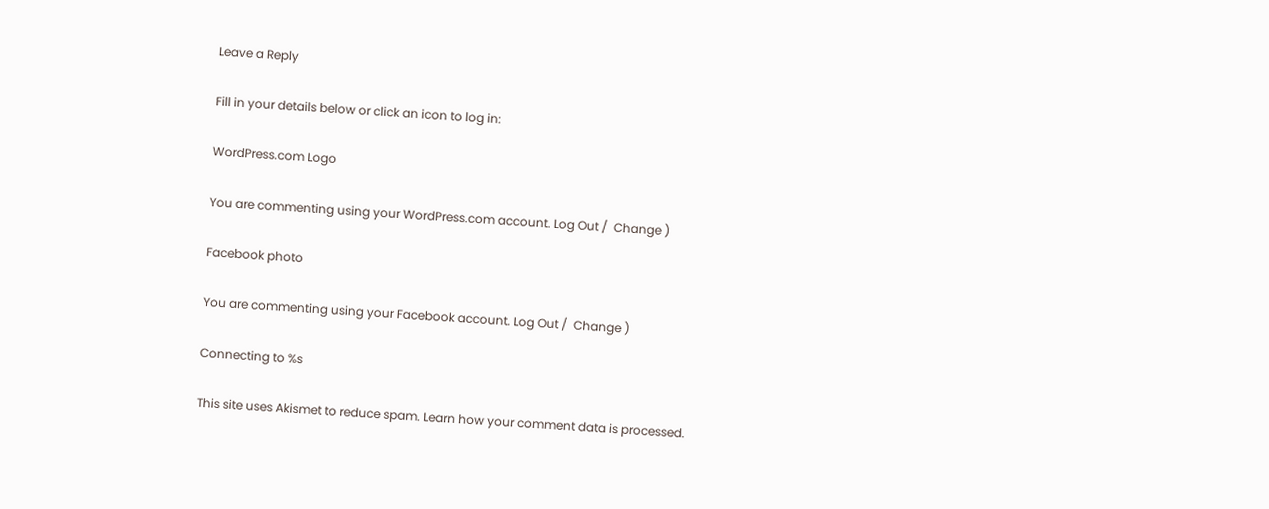Leave a Reply

Fill in your details below or click an icon to log in:

WordPress.com Logo

You are commenting using your WordPress.com account. Log Out /  Change )

Facebook photo

You are commenting using your Facebook account. Log Out /  Change )

Connecting to %s

This site uses Akismet to reduce spam. Learn how your comment data is processed.